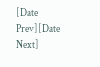[Date Prev][Date Next]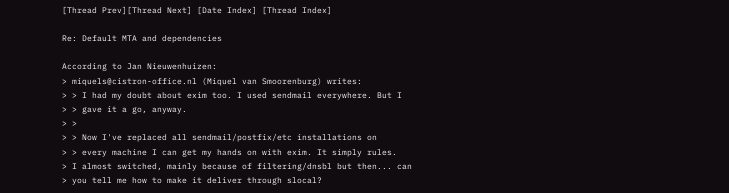[Thread Prev][Thread Next] [Date Index] [Thread Index]

Re: Default MTA and dependencies

According to Jan Nieuwenhuizen:
> miquels@cistron-office.nl (Miquel van Smoorenburg) writes:
> > I had my doubt about exim too. I used sendmail everywhere. But I
> > gave it a go, anyway.
> >
> > Now I've replaced all sendmail/postfix/etc installations on
> > every machine I can get my hands on with exim. It simply rules.
> I almost switched, mainly because of filtering/dnsbl but then... can
> you tell me how to make it deliver through slocal?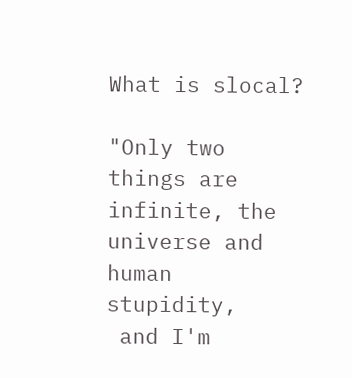What is slocal?

"Only two things are infinite, the universe and human stupidity,
 and I'm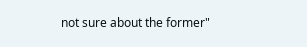not sure about the former"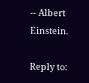-- Albert Einstein.

Reply to: